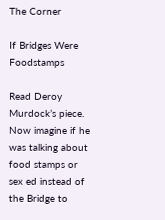The Corner

If Bridges Were Foodstamps

Read Deroy Murdock’s piece. Now imagine if he was talking about food stamps or sex ed instead of the Bridge to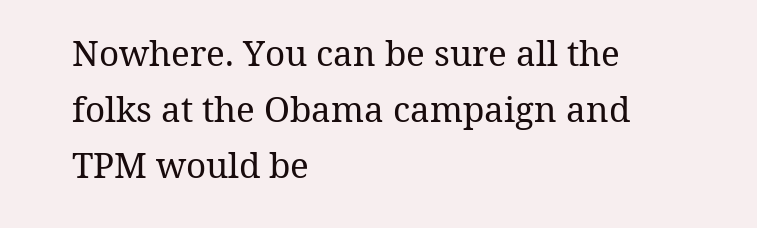Nowhere. You can be sure all the folks at the Obama campaign and TPM would be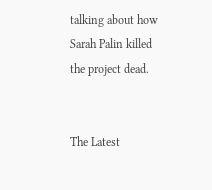talking about how Sarah Palin killed the project dead.


The Latest